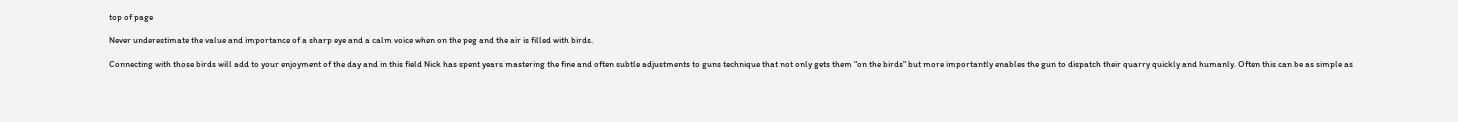top of page

Never underestimate the value and importance of a sharp eye and a calm voice when on the peg and the air is filled with birds.

Connecting with those birds will add to your enjoyment of the day and in this field Nick has spent years mastering the fine and often subtle adjustments to guns technique that not only gets them "on the birds" but more importantly enables the gun to dispatch their quarry quickly and humanly. Often this can be as simple as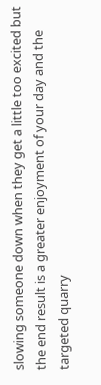slowing someone down when they get a little too excited but the end result is a greater enjoyment of your day and the targeted quarry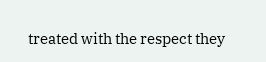treated with the respect they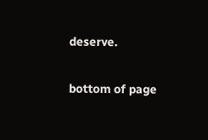deserve.

bottom of page